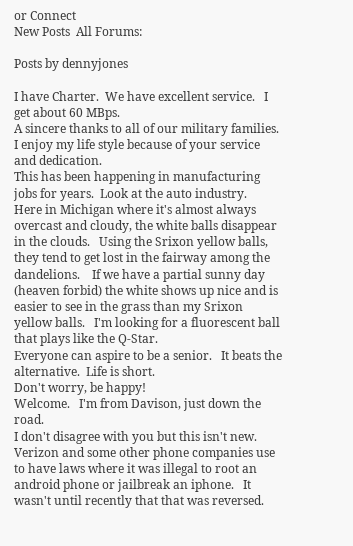or Connect
New Posts  All Forums:

Posts by dennyjones

I have Charter.  We have excellent service.   I get about 60 MBps.
A sincere thanks to all of our military families.  I enjoy my life style because of your service and dedication.
This has been happening in manufacturing jobs for years.  Look at the auto industry.
Here in Michigan where it's almost always overcast and cloudy, the white balls disappear in the clouds.   Using the Srixon yellow balls, they tend to get lost in the fairway among the dandelions.    If we have a partial sunny day (heaven forbid) the white shows up nice and is easier to see in the grass than my Srixon yellow balls.   I'm looking for a fluorescent ball that plays like the Q-Star.
Everyone can aspire to be a senior.   It beats the alternative.  Life is short.
Don't worry, be happy!
Welcome.   I'm from Davison, just down the road.
I don't disagree with you but this isn't new.   Verizon and some other phone companies use to have laws where it was illegal to root an android phone or jailbreak an iphone.   It wasn't until recently that that was reversed.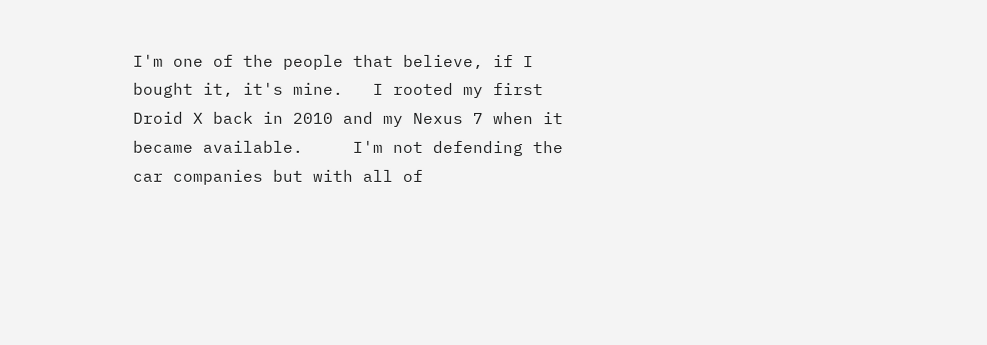I'm one of the people that believe, if I bought it, it's mine.   I rooted my first Droid X back in 2010 and my Nexus 7 when it became available.     I'm not defending the car companies but with all of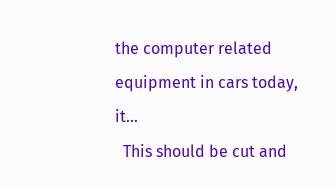the computer related equipment in cars today, it...
  This should be cut and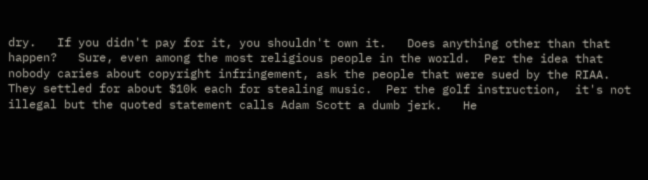dry.   If you didn't pay for it, you shouldn't own it.   Does anything other than that happen?   Sure, even among the most religious people in the world.  Per the idea that nobody caries about copyright infringement, ask the people that were sued by the RIAA.   They settled for about $10k each for stealing music.  Per the golf instruction,  it's not illegal but the quoted statement calls Adam Scott a dumb jerk.   He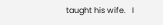taught his wife.   I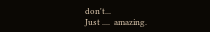don't...
Just ....  amazing.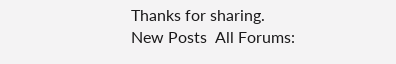Thanks for sharing.
New Posts  All Forums: